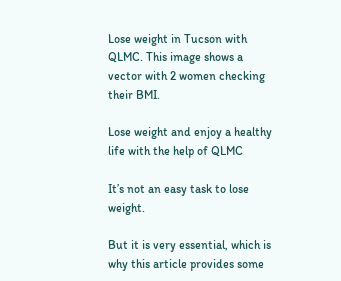Lose weight in Tucson with QLMC. This image shows a vector with 2 women checking their BMI.

Lose weight and enjoy a healthy life with the help of QLMC

It’s not an easy task to lose weight.

But it is very essential, which is why this article provides some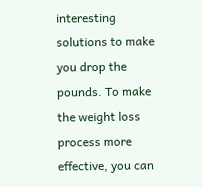interesting solutions to make you drop the pounds. To make the weight loss process more effective, you can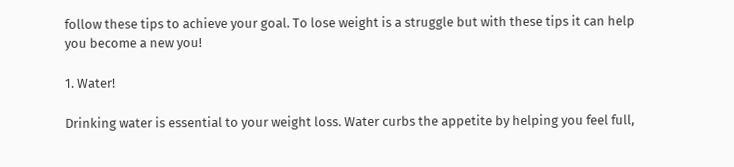follow these tips to achieve your goal. To lose weight is a struggle but with these tips it can help you become a new you!

1. Water!

Drinking water is essential to your weight loss. Water curbs the appetite by helping you feel full,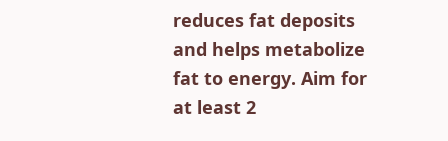reduces fat deposits and helps metabolize fat to energy. Aim for at least 2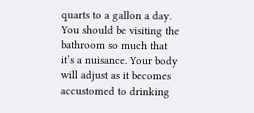quarts to a gallon a day. You should be visiting the bathroom so much that it’s a nuisance. Your body will adjust as it becomes accustomed to drinking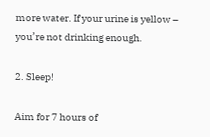more water. If your urine is yellow – you’re not drinking enough.

2. Sleep!

Aim for 7 hours of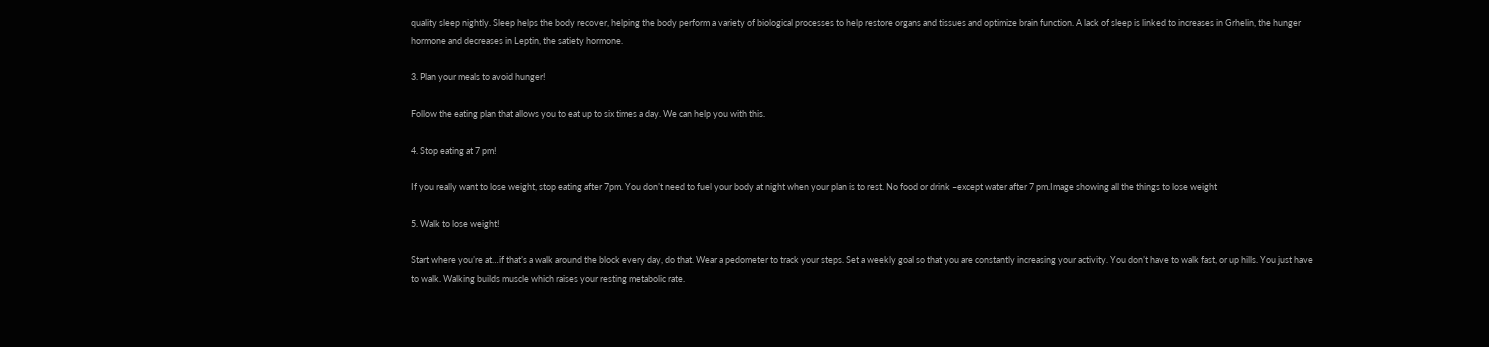quality sleep nightly. Sleep helps the body recover, helping the body perform a variety of biological processes to help restore organs and tissues and optimize brain function. A lack of sleep is linked to increases in Grhelin, the hunger hormone and decreases in Leptin, the satiety hormone.

3. Plan your meals to avoid hunger!

Follow the eating plan that allows you to eat up to six times a day. We can help you with this.

4. Stop eating at 7 pm!

If you really want to lose weight, stop eating after 7pm. You don’t need to fuel your body at night when your plan is to rest. No food or drink –except water after 7 pm.Image showing all the things to lose weight

5. Walk to lose weight!

Start where you’re at…if that’s a walk around the block every day, do that. Wear a pedometer to track your steps. Set a weekly goal so that you are constantly increasing your activity. You don’t have to walk fast, or up hills. You just have to walk. Walking builds muscle which raises your resting metabolic rate.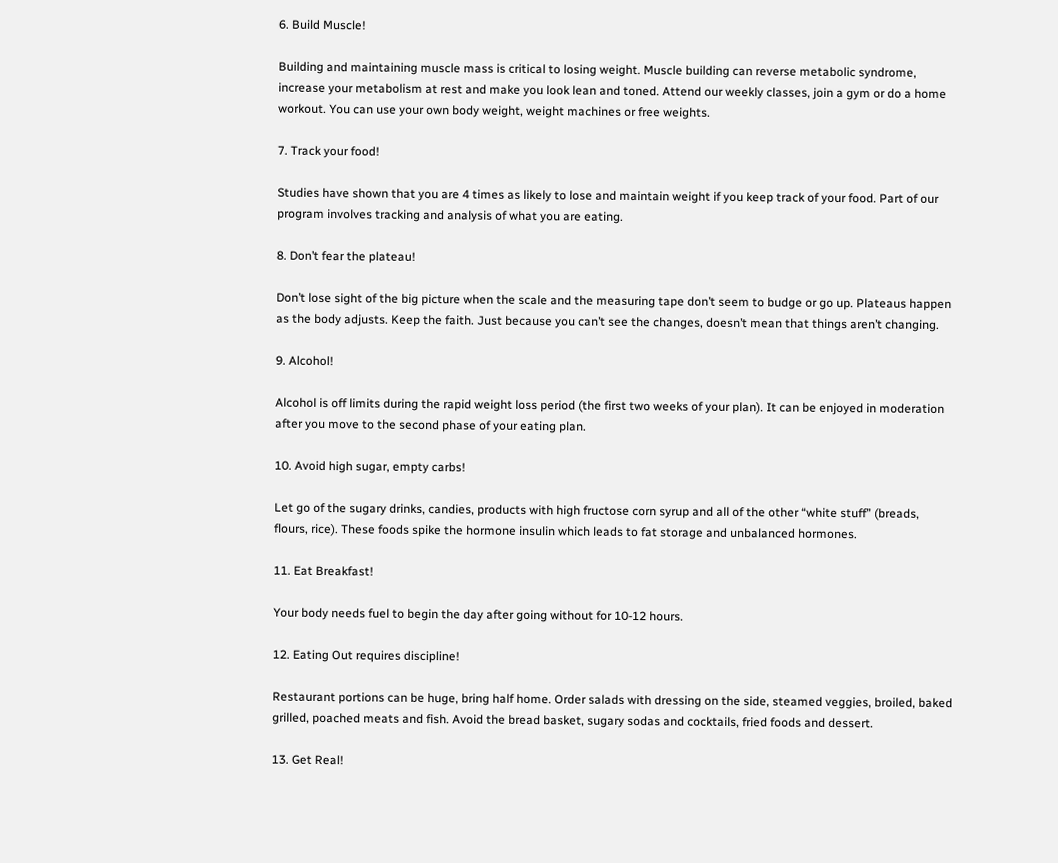6. Build Muscle!

Building and maintaining muscle mass is critical to losing weight. Muscle building can reverse metabolic syndrome, increase your metabolism at rest and make you look lean and toned. Attend our weekly classes, join a gym or do a home workout. You can use your own body weight, weight machines or free weights.

7. Track your food!

Studies have shown that you are 4 times as likely to lose and maintain weight if you keep track of your food. Part of our program involves tracking and analysis of what you are eating.

8. Don’t fear the plateau!

Don’t lose sight of the big picture when the scale and the measuring tape don’t seem to budge or go up. Plateaus happen as the body adjusts. Keep the faith. Just because you can’t see the changes, doesn’t mean that things aren’t changing.

9. Alcohol!

Alcohol is off limits during the rapid weight loss period (the first two weeks of your plan). It can be enjoyed in moderation after you move to the second phase of your eating plan.

10. Avoid high sugar, empty carbs!

Let go of the sugary drinks, candies, products with high fructose corn syrup and all of the other “white stuff” (breads, flours, rice). These foods spike the hormone insulin which leads to fat storage and unbalanced hormones.

11. Eat Breakfast!

Your body needs fuel to begin the day after going without for 10-12 hours.

12. Eating Out requires discipline!

Restaurant portions can be huge, bring half home. Order salads with dressing on the side, steamed veggies, broiled, baked grilled, poached meats and fish. Avoid the bread basket, sugary sodas and cocktails, fried foods and dessert.

13. Get Real!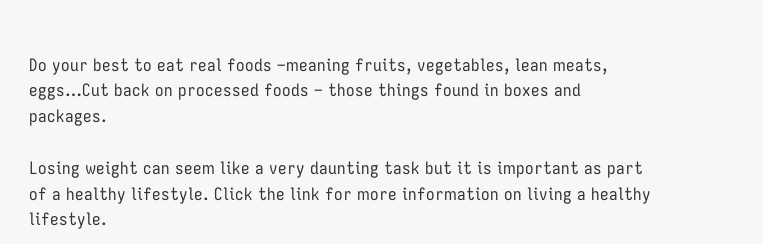Do your best to eat real foods –meaning fruits, vegetables, lean meats, eggs…Cut back on processed foods – those things found in boxes and packages.

Losing weight can seem like a very daunting task but it is important as part of a healthy lifestyle. Click the link for more information on living a healthy lifestyle.